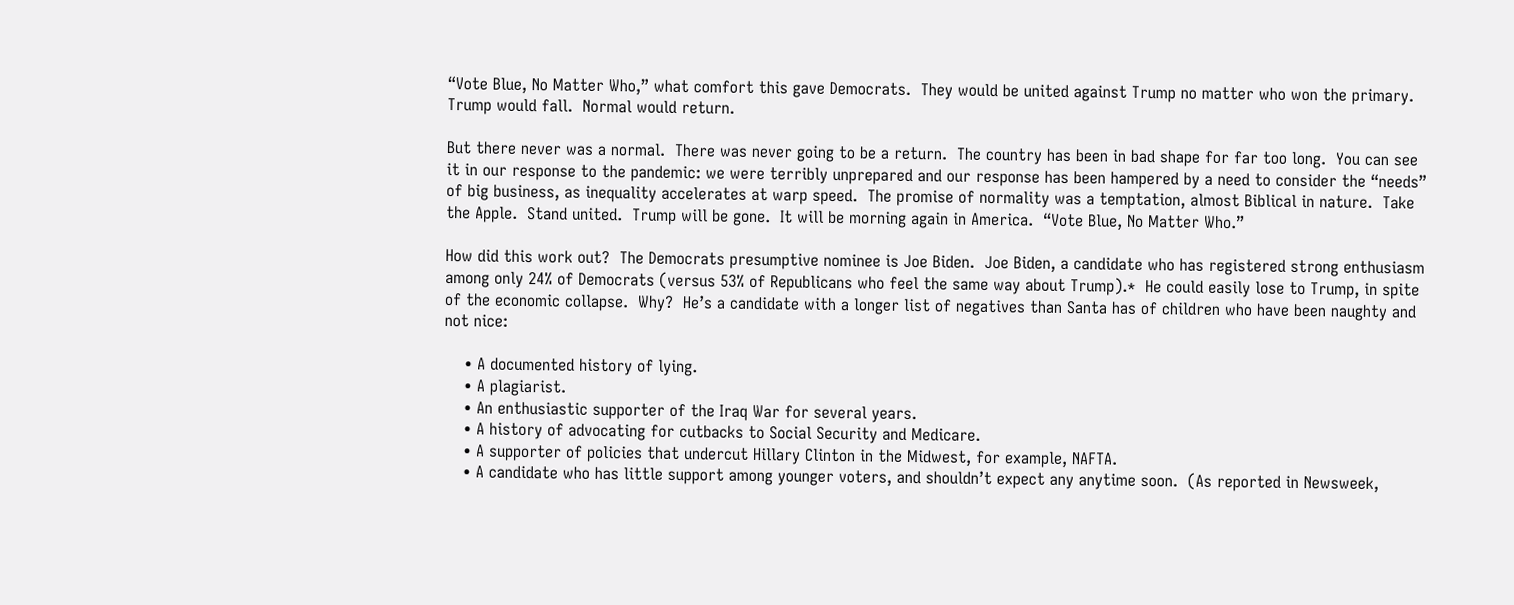“Vote Blue, No Matter Who,” what comfort this gave Democrats.  They would be united against Trump no matter who won the primary.  Trump would fall.  Normal would return.

But there never was a normal.  There was never going to be a return.  The country has been in bad shape for far too long.  You can see it in our response to the pandemic: we were terribly unprepared and our response has been hampered by a need to consider the “needs” of big business, as inequality accelerates at warp speed.  The promise of normality was a temptation, almost Biblical in nature.  Take the Apple.  Stand united.  Trump will be gone.  It will be morning again in America.  “Vote Blue, No Matter Who.”

How did this work out?  The Democrats presumptive nominee is Joe Biden.  Joe Biden, a candidate who has registered strong enthusiasm among only 24% of Democrats (versus 53% of Republicans who feel the same way about Trump).*  He could easily lose to Trump, in spite of the economic collapse.  Why?  He’s a candidate with a longer list of negatives than Santa has of children who have been naughty and not nice:

    • A documented history of lying.
    • A plagiarist.
    • An enthusiastic supporter of the Iraq War for several years.
    • A history of advocating for cutbacks to Social Security and Medicare.
    • A supporter of policies that undercut Hillary Clinton in the Midwest, for example, NAFTA.
    • A candidate who has little support among younger voters, and shouldn’t expect any anytime soon.  (As reported in Newsweek,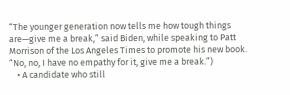“The younger generation now tells me how tough things are—give me a break,” said Biden, while speaking to Patt Morrison of the Los Angeles Times to promote his new book. “No, no, I have no empathy for it, give me a break.”)
    • A candidate who still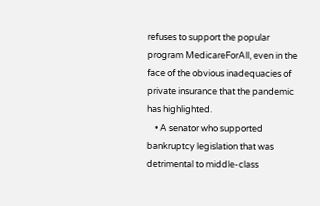refuses to support the popular program MedicareForAll, even in the face of the obvious inadequacies of private insurance that the pandemic has highlighted.
    • A senator who supported bankruptcy legislation that was detrimental to middle-class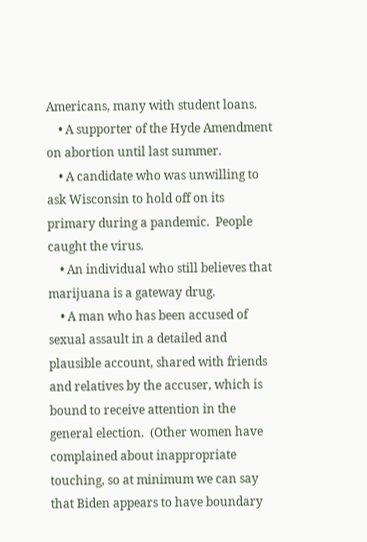Americans, many with student loans.
    • A supporter of the Hyde Amendment on abortion until last summer.
    • A candidate who was unwilling to ask Wisconsin to hold off on its primary during a pandemic.  People caught the virus.
    • An individual who still believes that marijuana is a gateway drug.
    • A man who has been accused of sexual assault in a detailed and plausible account, shared with friends and relatives by the accuser, which is bound to receive attention in the general election.  (Other women have complained about inappropriate touching, so at minimum we can say that Biden appears to have boundary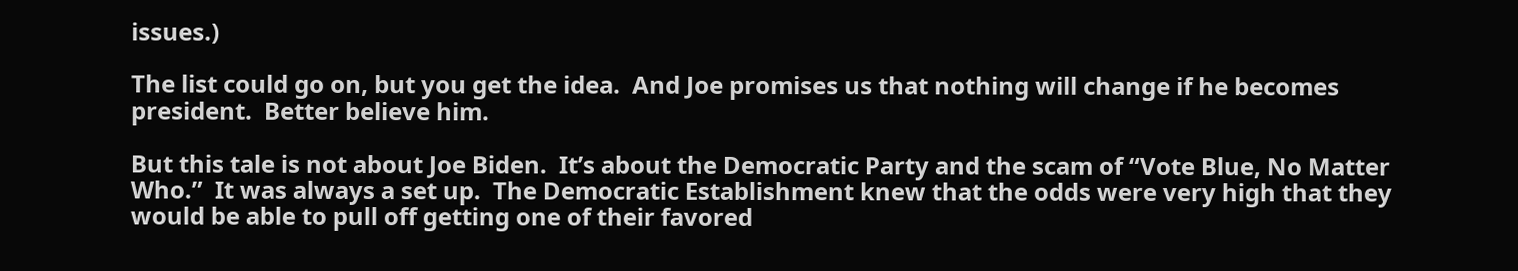issues.)

The list could go on, but you get the idea.  And Joe promises us that nothing will change if he becomes president.  Better believe him.

But this tale is not about Joe Biden.  It’s about the Democratic Party and the scam of “Vote Blue, No Matter Who.”  It was always a set up.  The Democratic Establishment knew that the odds were very high that they would be able to pull off getting one of their favored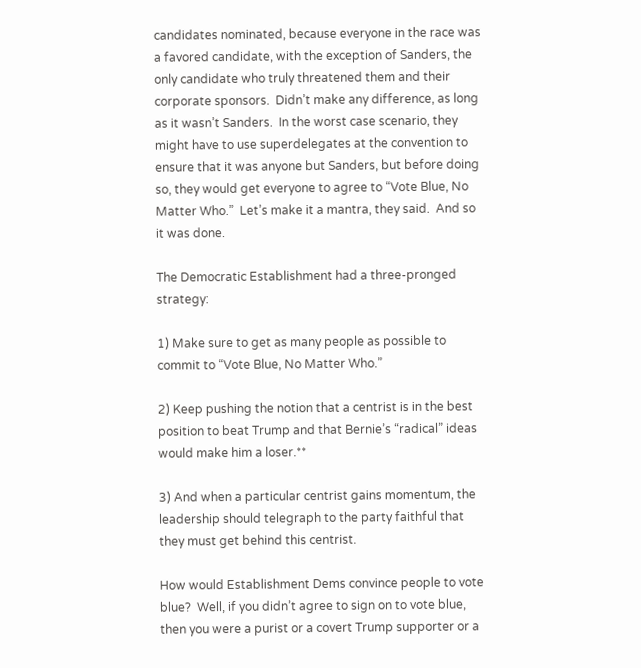candidates nominated, because everyone in the race was a favored candidate, with the exception of Sanders, the only candidate who truly threatened them and their corporate sponsors.  Didn’t make any difference, as long as it wasn’t Sanders.  In the worst case scenario, they might have to use superdelegates at the convention to ensure that it was anyone but Sanders, but before doing so, they would get everyone to agree to “Vote Blue, No Matter Who.”  Let’s make it a mantra, they said.  And so it was done.

The Democratic Establishment had a three-pronged strategy:

1) Make sure to get as many people as possible to commit to “Vote Blue, No Matter Who.”

2) Keep pushing the notion that a centrist is in the best position to beat Trump and that Bernie’s “radical” ideas would make him a loser.**

3) And when a particular centrist gains momentum, the leadership should telegraph to the party faithful that they must get behind this centrist.

How would Establishment Dems convince people to vote blue?  Well, if you didn’t agree to sign on to vote blue, then you were a purist or a covert Trump supporter or a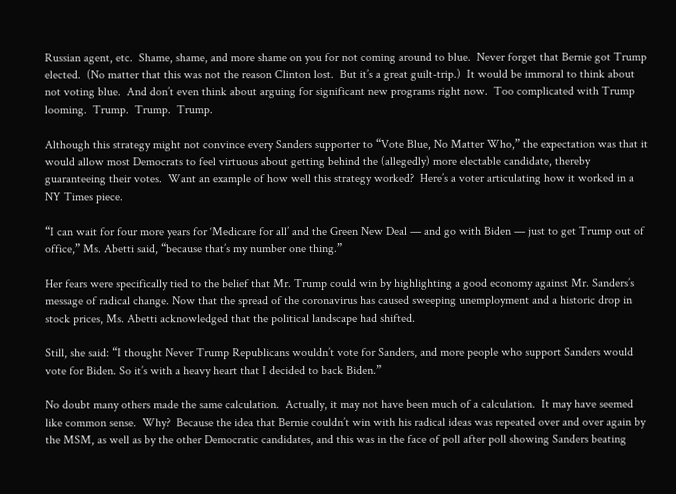Russian agent, etc.  Shame, shame, and more shame on you for not coming around to blue.  Never forget that Bernie got Trump elected.  (No matter that this was not the reason Clinton lost.  But it’s a great guilt-trip.)  It would be immoral to think about not voting blue.  And don’t even think about arguing for significant new programs right now.  Too complicated with Trump looming.  Trump.  Trump.  Trump.

Although this strategy might not convince every Sanders supporter to “Vote Blue, No Matter Who,” the expectation was that it would allow most Democrats to feel virtuous about getting behind the (allegedly) more electable candidate, thereby guaranteeing their votes.  Want an example of how well this strategy worked?  Here’s a voter articulating how it worked in a NY Times piece.

“I can wait for four more years for ‘Medicare for all’ and the Green New Deal — and go with Biden — just to get Trump out of office,” Ms. Abetti said, “because that’s my number one thing.”

Her fears were specifically tied to the belief that Mr. Trump could win by highlighting a good economy against Mr. Sanders’s message of radical change. Now that the spread of the coronavirus has caused sweeping unemployment and a historic drop in stock prices, Ms. Abetti acknowledged that the political landscape had shifted.

Still, she said: “I thought Never Trump Republicans wouldn’t vote for Sanders, and more people who support Sanders would vote for Biden. So it’s with a heavy heart that I decided to back Biden.”

No doubt many others made the same calculation.  Actually, it may not have been much of a calculation.  It may have seemed like common sense.  Why?  Because the idea that Bernie couldn’t win with his radical ideas was repeated over and over again by the MSM, as well as by the other Democratic candidates, and this was in the face of poll after poll showing Sanders beating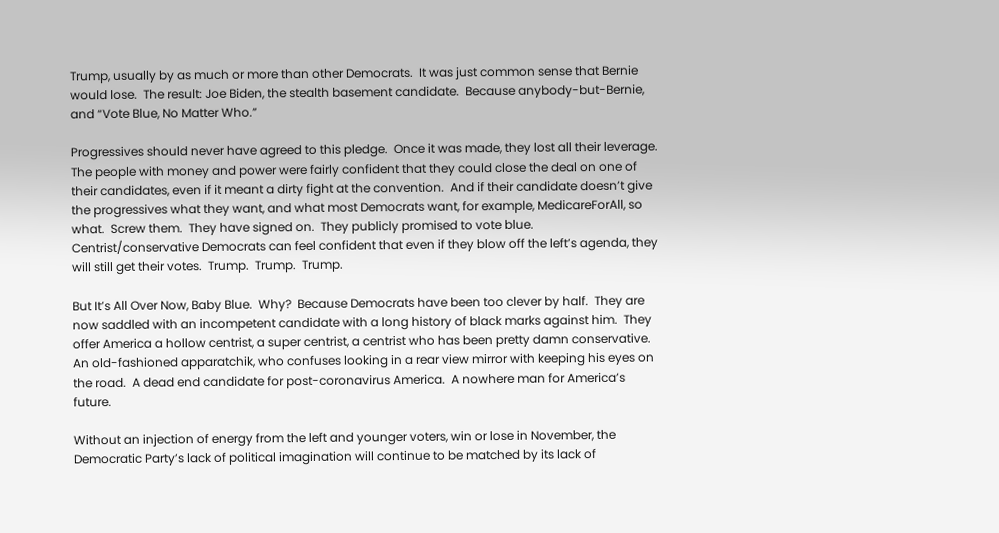Trump, usually by as much or more than other Democrats.  It was just common sense that Bernie would lose.  The result: Joe Biden, the stealth basement candidate.  Because anybody-but-Bernie, and “Vote Blue, No Matter Who.”

Progressives should never have agreed to this pledge.  Once it was made, they lost all their leverage.  The people with money and power were fairly confident that they could close the deal on one of their candidates, even if it meant a dirty fight at the convention.  And if their candidate doesn’t give the progressives what they want, and what most Democrats want, for example, MedicareForAll, so what.  Screw them.  They have signed on.  They publicly promised to vote blue.  Centrist/conservative Democrats can feel confident that even if they blow off the left’s agenda, they will still get their votes.  Trump.  Trump.  Trump.

But It’s All Over Now, Baby Blue.  Why?  Because Democrats have been too clever by half.  They are now saddled with an incompetent candidate with a long history of black marks against him.  They offer America a hollow centrist, a super centrist, a centrist who has been pretty damn conservative.  An old-fashioned apparatchik, who confuses looking in a rear view mirror with keeping his eyes on the road.  A dead end candidate for post-coronavirus America.  A nowhere man for America’s future.

Without an injection of energy from the left and younger voters, win or lose in November, the Democratic Party’s lack of political imagination will continue to be matched by its lack of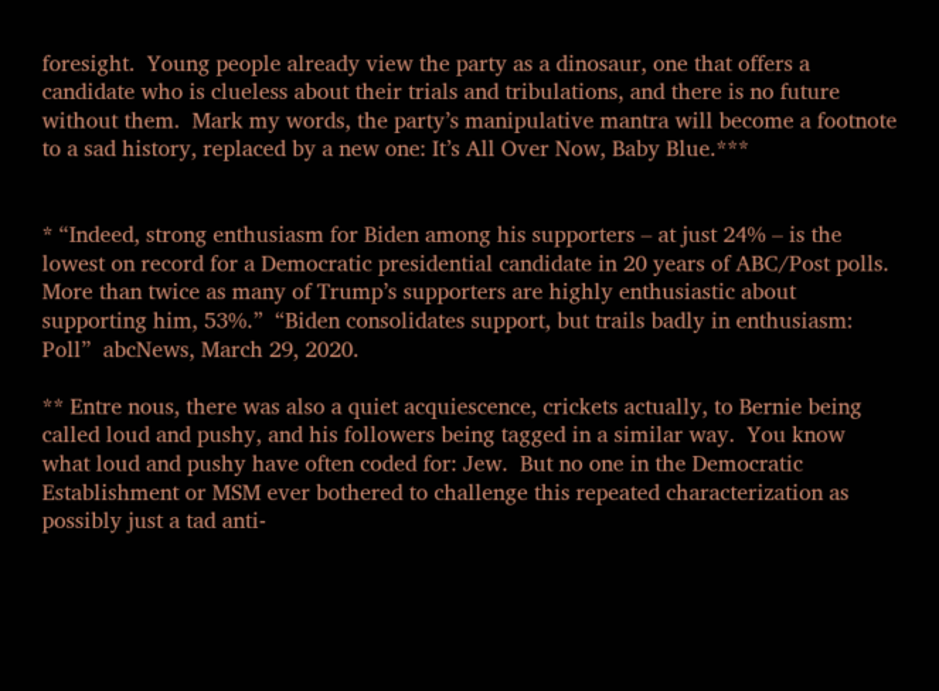foresight.  Young people already view the party as a dinosaur, one that offers a candidate who is clueless about their trials and tribulations, and there is no future without them.  Mark my words, the party’s manipulative mantra will become a footnote to a sad history, replaced by a new one: It’s All Over Now, Baby Blue.***


* “Indeed, strong enthusiasm for Biden among his supporters – at just 24% – is the lowest on record for a Democratic presidential candidate in 20 years of ABC/Post polls. More than twice as many of Trump’s supporters are highly enthusiastic about supporting him, 53%.”  “Biden consolidates support, but trails badly in enthusiasm: Poll”  abcNews, March 29, 2020.

** Entre nous, there was also a quiet acquiescence, crickets actually, to Bernie being called loud and pushy, and his followers being tagged in a similar way.  You know what loud and pushy have often coded for: Jew.  But no one in the Democratic Establishment or MSM ever bothered to challenge this repeated characterization as possibly just a tad anti-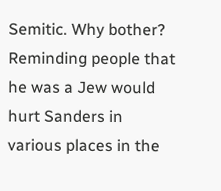Semitic. Why bother?  Reminding people that he was a Jew would hurt Sanders in various places in the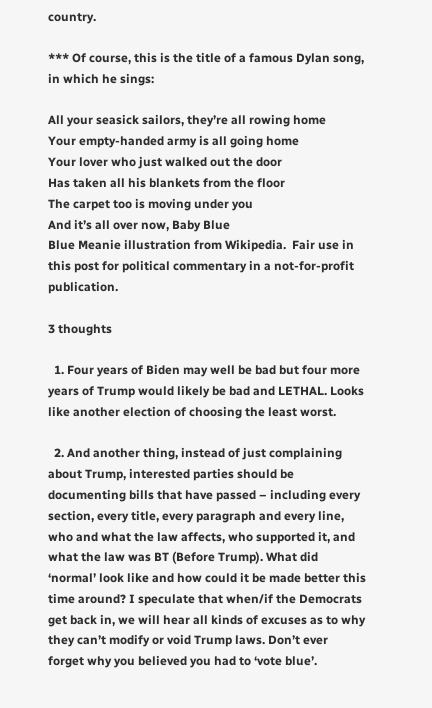country.

*** Of course, this is the title of a famous Dylan song, in which he sings:

All your seasick sailors, they’re all rowing home
Your empty-handed army is all going home
Your lover who just walked out the door
Has taken all his blankets from the floor
The carpet too is moving under you
And it’s all over now, Baby Blue
Blue Meanie illustration from Wikipedia.  Fair use in this post for political commentary in a not-for-profit publication.

3 thoughts

  1. Four years of Biden may well be bad but four more years of Trump would likely be bad and LETHAL. Looks like another election of choosing the least worst.

  2. And another thing, instead of just complaining about Trump, interested parties should be documenting bills that have passed – including every section, every title, every paragraph and every line, who and what the law affects, who supported it, and what the law was BT (Before Trump). What did ‘normal’ look like and how could it be made better this time around? I speculate that when/if the Democrats get back in, we will hear all kinds of excuses as to why they can’t modify or void Trump laws. Don’t ever forget why you believed you had to ‘vote blue’.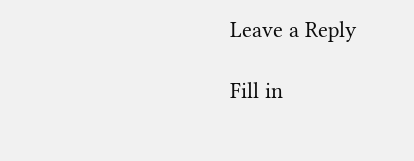Leave a Reply

Fill in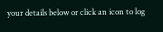your details below or click an icon to log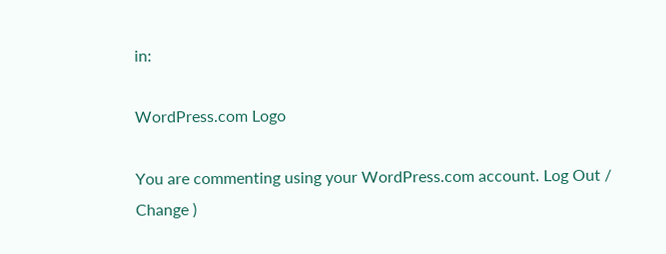in:

WordPress.com Logo

You are commenting using your WordPress.com account. Log Out /  Change )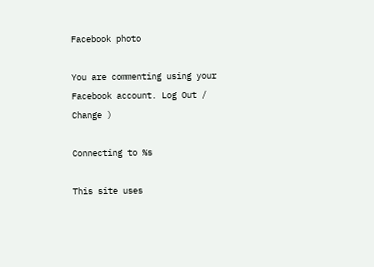Facebook photo

You are commenting using your Facebook account. Log Out /  Change )

Connecting to %s

This site uses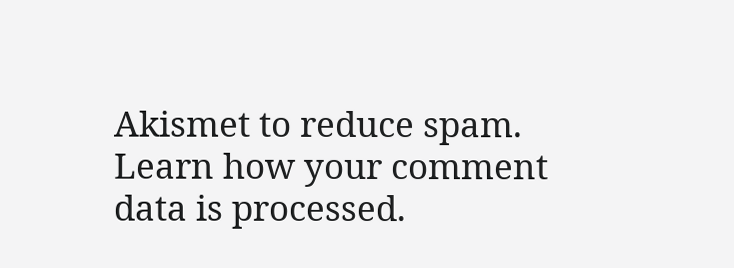Akismet to reduce spam. Learn how your comment data is processed.